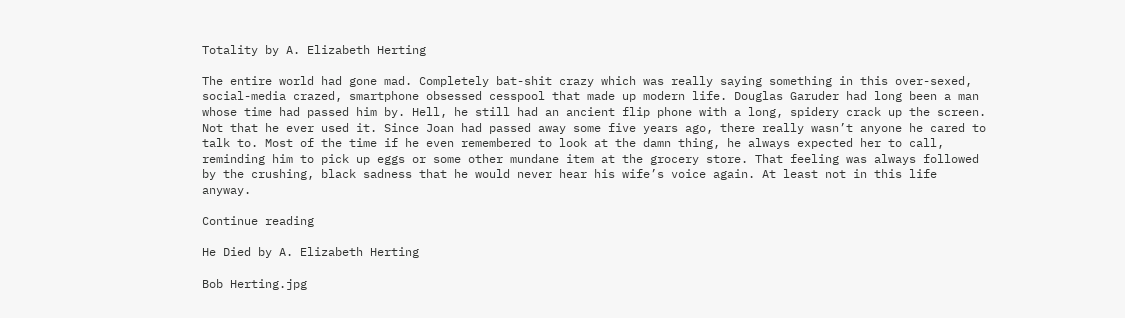Totality by A. Elizabeth Herting

The entire world had gone mad. Completely bat-shit crazy which was really saying something in this over-sexed, social-media crazed, smartphone obsessed cesspool that made up modern life. Douglas Garuder had long been a man whose time had passed him by. Hell, he still had an ancient flip phone with a long, spidery crack up the screen. Not that he ever used it. Since Joan had passed away some five years ago, there really wasn’t anyone he cared to talk to. Most of the time if he even remembered to look at the damn thing, he always expected her to call, reminding him to pick up eggs or some other mundane item at the grocery store. That feeling was always followed by the crushing, black sadness that he would never hear his wife’s voice again. At least not in this life anyway.

Continue reading

He Died by A. Elizabeth Herting

Bob Herting.jpg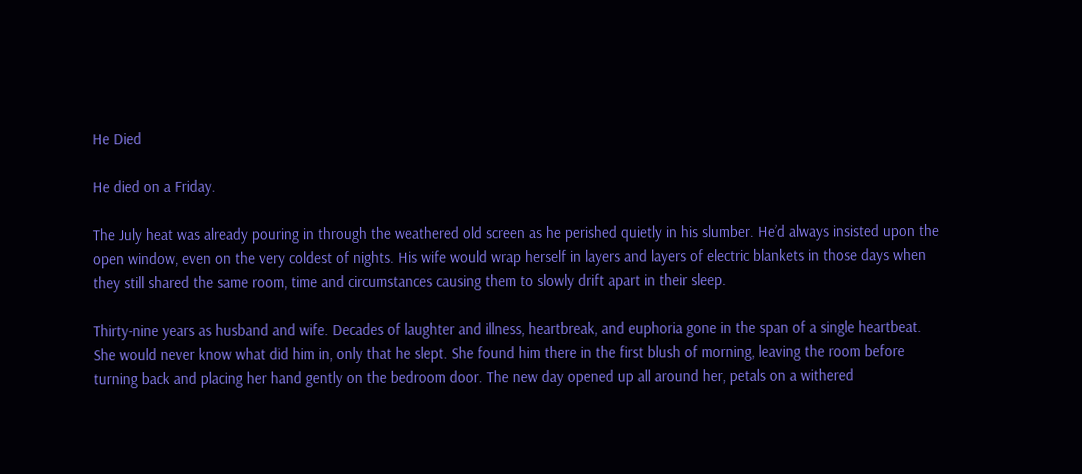He Died

He died on a Friday.

The July heat was already pouring in through the weathered old screen as he perished quietly in his slumber. He’d always insisted upon the open window, even on the very coldest of nights. His wife would wrap herself in layers and layers of electric blankets in those days when they still shared the same room, time and circumstances causing them to slowly drift apart in their sleep.

Thirty-nine years as husband and wife. Decades of laughter and illness, heartbreak, and euphoria gone in the span of a single heartbeat. She would never know what did him in, only that he slept. She found him there in the first blush of morning, leaving the room before turning back and placing her hand gently on the bedroom door. The new day opened up all around her, petals on a withered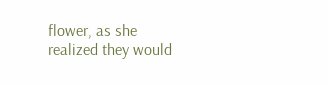flower, as she realized they would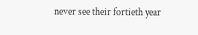never see their fortieth year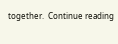together.  Continue reading